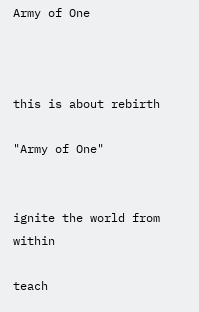Army of One



this is about rebirth

"Army of One"


ignite the world from within

teach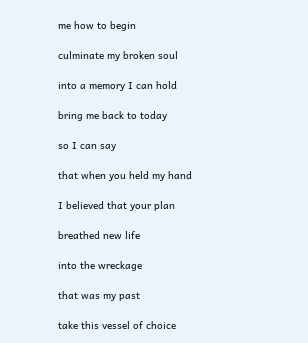me how to begin

culminate my broken soul

into a memory I can hold

bring me back to today

so I can say

that when you held my hand

I believed that your plan

breathed new life

into the wreckage

that was my past

take this vessel of choice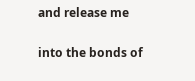and release me

into the bonds of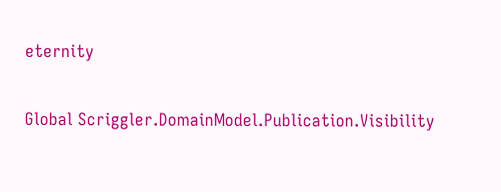eternity

Global Scriggler.DomainModel.Publication.Visibility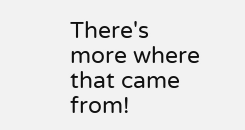There's more where that came from!